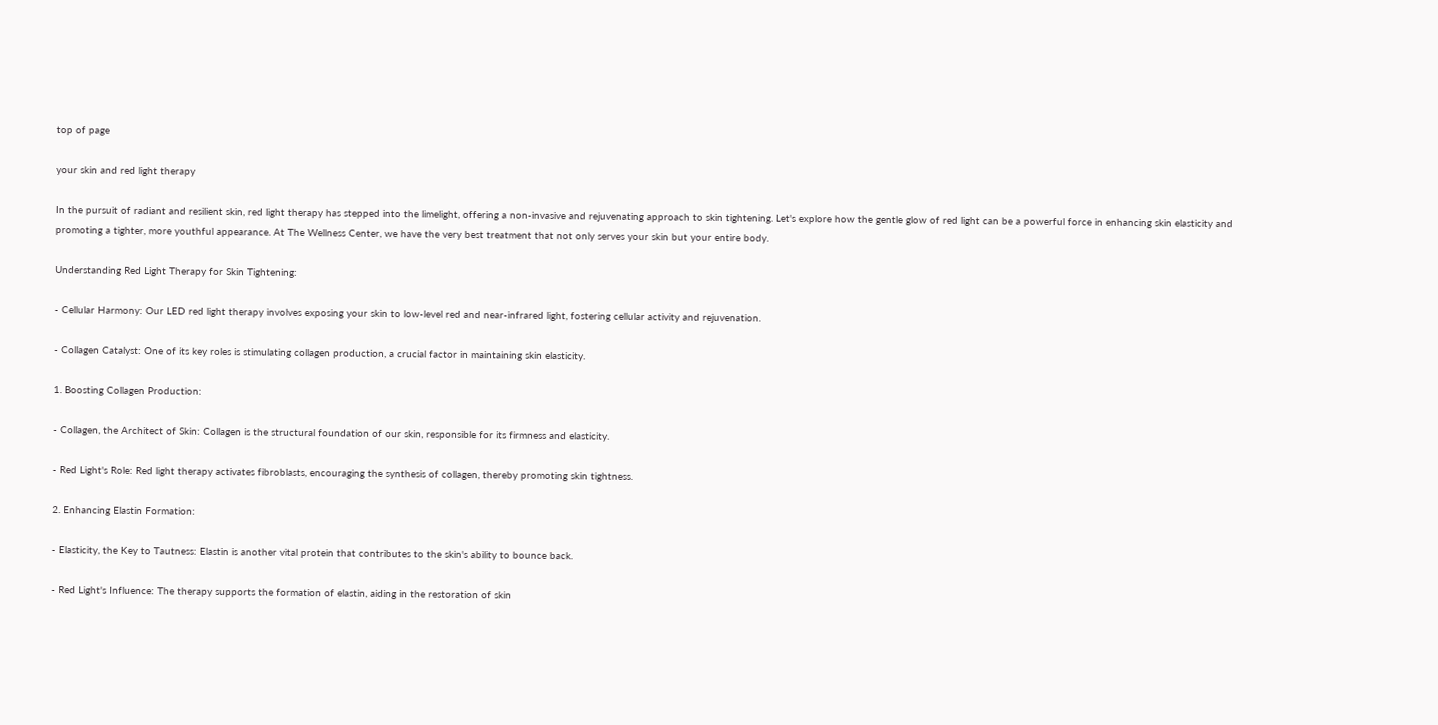top of page

your skin and red light therapy

In the pursuit of radiant and resilient skin, red light therapy has stepped into the limelight, offering a non-invasive and rejuvenating approach to skin tightening. Let's explore how the gentle glow of red light can be a powerful force in enhancing skin elasticity and promoting a tighter, more youthful appearance. At The Wellness Center, we have the very best treatment that not only serves your skin but your entire body.

Understanding Red Light Therapy for Skin Tightening:

- Cellular Harmony: Our LED red light therapy involves exposing your skin to low-level red and near-infrared light, fostering cellular activity and rejuvenation.

- Collagen Catalyst: One of its key roles is stimulating collagen production, a crucial factor in maintaining skin elasticity.

1. Boosting Collagen Production:

- Collagen, the Architect of Skin: Collagen is the structural foundation of our skin, responsible for its firmness and elasticity.

- Red Light's Role: Red light therapy activates fibroblasts, encouraging the synthesis of collagen, thereby promoting skin tightness.

2. Enhancing Elastin Formation:

- Elasticity, the Key to Tautness: Elastin is another vital protein that contributes to the skin's ability to bounce back.

- Red Light's Influence: The therapy supports the formation of elastin, aiding in the restoration of skin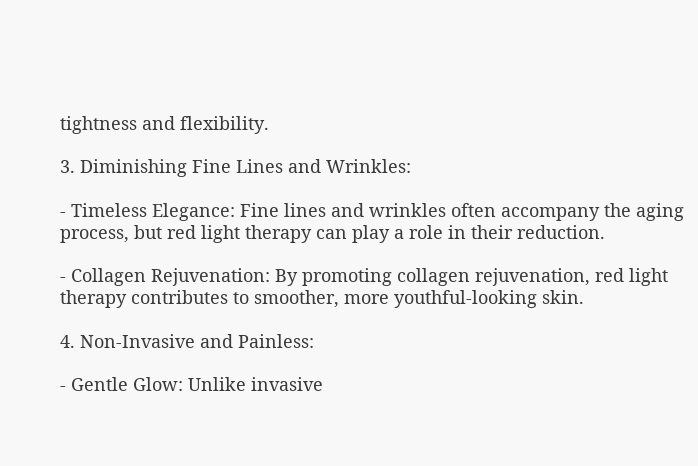tightness and flexibility.

3. Diminishing Fine Lines and Wrinkles:

- Timeless Elegance: Fine lines and wrinkles often accompany the aging process, but red light therapy can play a role in their reduction.

- Collagen Rejuvenation: By promoting collagen rejuvenation, red light therapy contributes to smoother, more youthful-looking skin.

4. Non-Invasive and Painless:

- Gentle Glow: Unlike invasive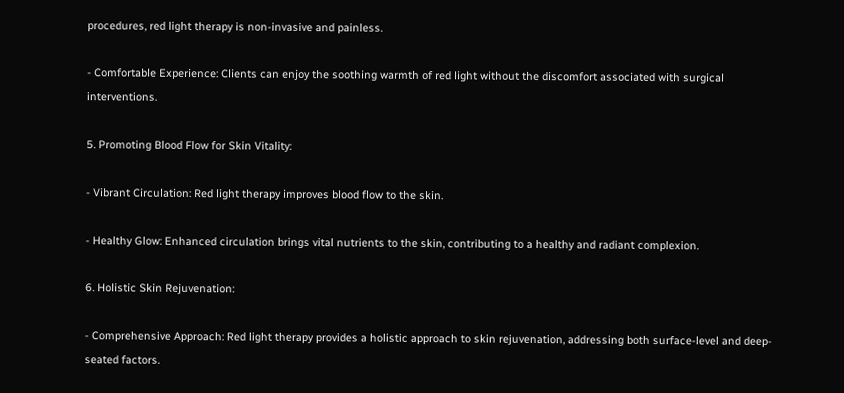procedures, red light therapy is non-invasive and painless.

- Comfortable Experience: Clients can enjoy the soothing warmth of red light without the discomfort associated with surgical interventions.

5. Promoting Blood Flow for Skin Vitality:

- Vibrant Circulation: Red light therapy improves blood flow to the skin.

- Healthy Glow: Enhanced circulation brings vital nutrients to the skin, contributing to a healthy and radiant complexion.

6. Holistic Skin Rejuvenation:

- Comprehensive Approach: Red light therapy provides a holistic approach to skin rejuvenation, addressing both surface-level and deep-seated factors.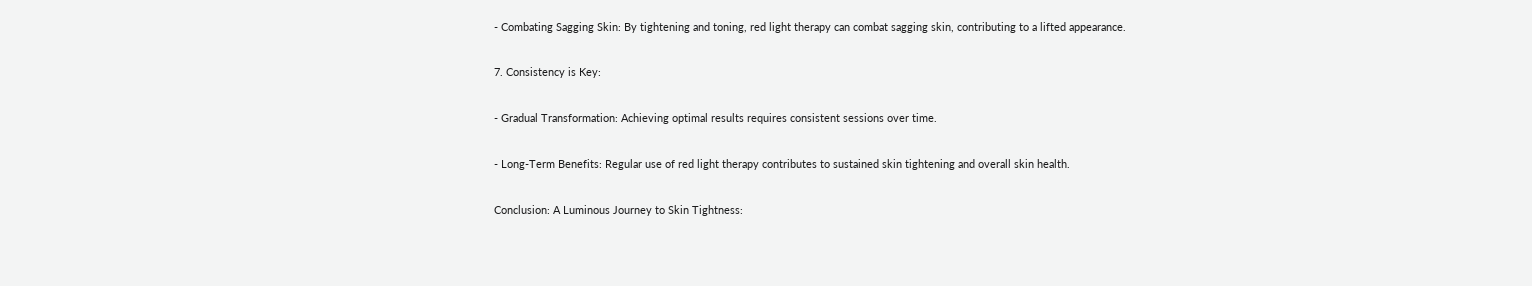- Combating Sagging Skin: By tightening and toning, red light therapy can combat sagging skin, contributing to a lifted appearance.

7. Consistency is Key:

- Gradual Transformation: Achieving optimal results requires consistent sessions over time.

- Long-Term Benefits: Regular use of red light therapy contributes to sustained skin tightening and overall skin health.

Conclusion: A Luminous Journey to Skin Tightness: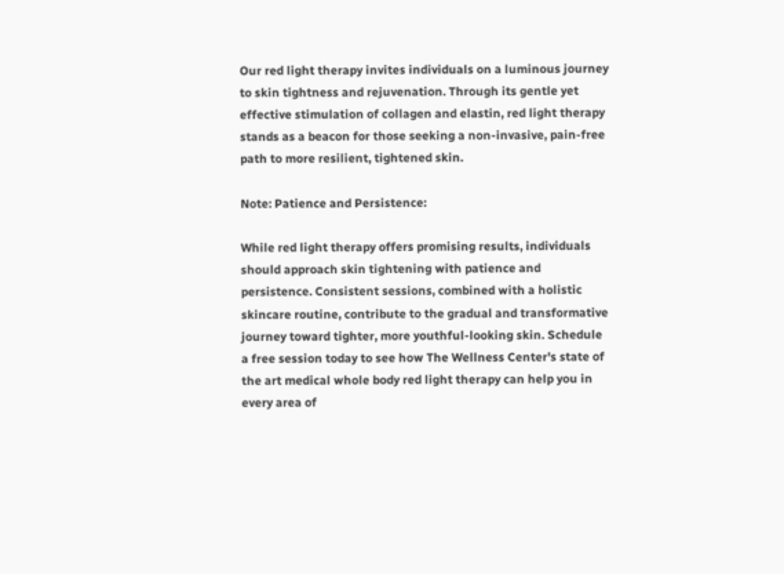Our red light therapy invites individuals on a luminous journey to skin tightness and rejuvenation. Through its gentle yet effective stimulation of collagen and elastin, red light therapy stands as a beacon for those seeking a non-invasive, pain-free path to more resilient, tightened skin.

Note: Patience and Persistence:

While red light therapy offers promising results, individuals should approach skin tightening with patience and persistence. Consistent sessions, combined with a holistic skincare routine, contribute to the gradual and transformative journey toward tighter, more youthful-looking skin. Schedule a free session today to see how The Wellness Center's state of the art medical whole body red light therapy can help you in every area of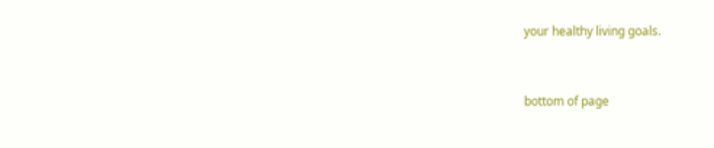your healthy living goals.


bottom of page